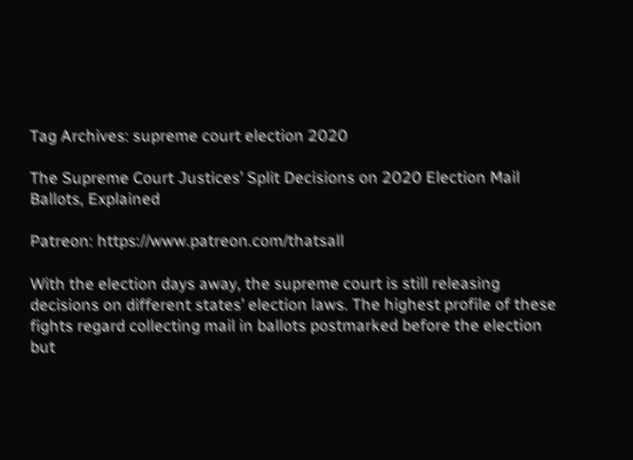Tag Archives: supreme court election 2020

The Supreme Court Justices’ Split Decisions on 2020 Election Mail Ballots, Explained

Patreon: https://www.patreon.com/thatsall

With the election days away, the supreme court is still releasing decisions on different states’ election laws. The highest profile of these fights regard collecting mail in ballots postmarked before the election but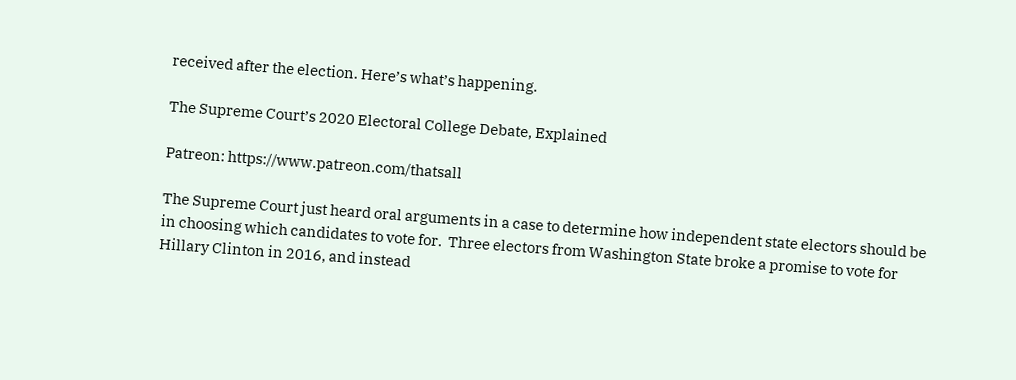received after the election. Here’s what’s happening.

The Supreme Court’s 2020 Electoral College Debate, Explained

Patreon: https://www.patreon.com/thatsall

The Supreme Court just heard oral arguments in a case to determine how independent state electors should be in choosing which candidates to vote for.  Three electors from Washington State broke a promise to vote for Hillary Clinton in 2016, and instead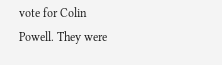vote for Colin Powell. They were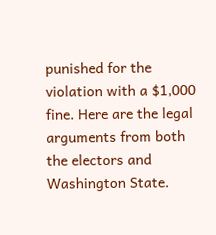punished for the violation with a $1,000 fine. Here are the legal arguments from both the electors and Washington State.